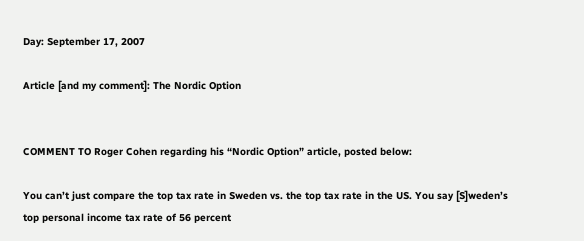Day: September 17, 2007

Article [and my comment]: The Nordic Option


COMMENT TO Roger Cohen regarding his “Nordic Option” article, posted below:

You can’t just compare the top tax rate in Sweden vs. the top tax rate in the US. You say [S]weden’s top personal income tax rate of 56 percent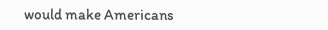would make Americans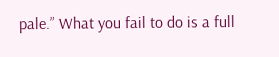pale.” What you fail to do is a full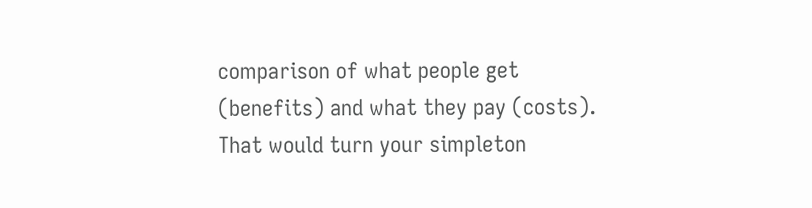comparison of what people get (benefits) and what they pay (costs). That would turn your simpleton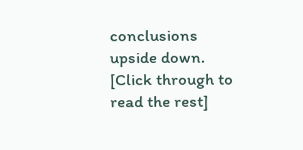conclusions upside down. [Click through to read the rest]